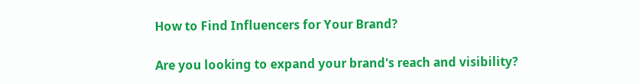How to Find Influencers for Your Brand?

Are you looking to expand your brand's reach and visibility?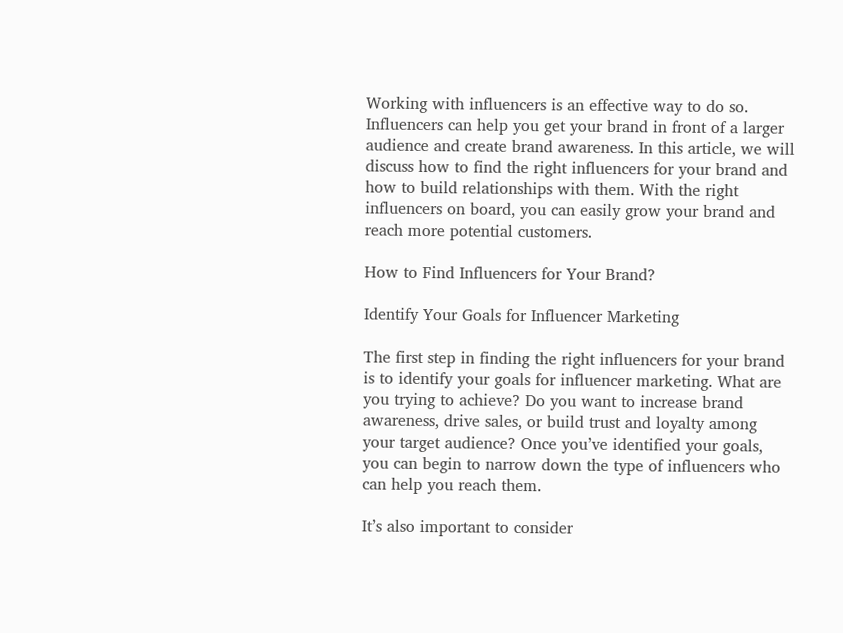Working with influencers is an effective way to do so. Influencers can help you get your brand in front of a larger audience and create brand awareness. In this article, we will discuss how to find the right influencers for your brand and how to build relationships with them. With the right influencers on board, you can easily grow your brand and reach more potential customers.

How to Find Influencers for Your Brand?

Identify Your Goals for Influencer Marketing

The first step in finding the right influencers for your brand is to identify your goals for influencer marketing. What are you trying to achieve? Do you want to increase brand awareness, drive sales, or build trust and loyalty among your target audience? Once you’ve identified your goals, you can begin to narrow down the type of influencers who can help you reach them.

It’s also important to consider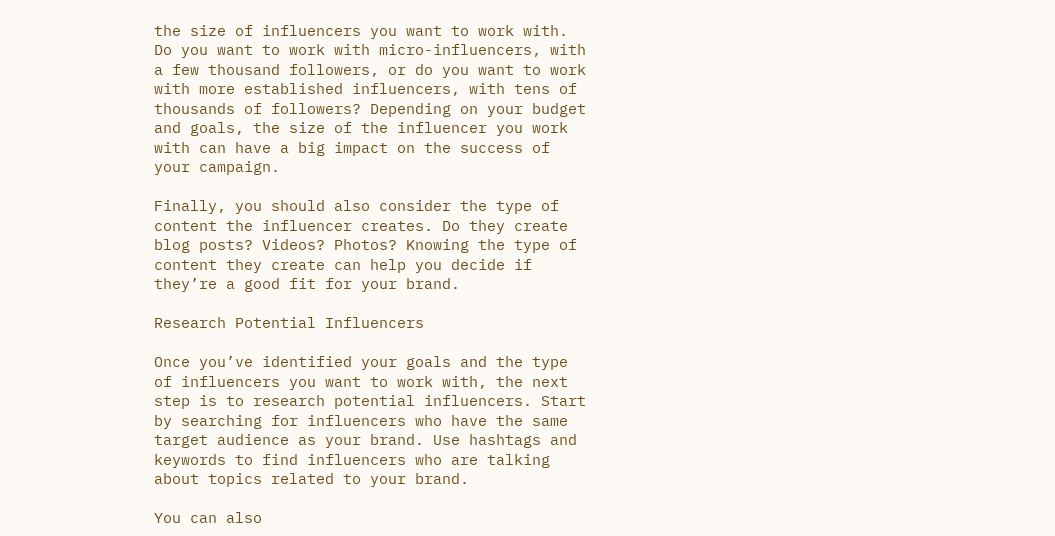the size of influencers you want to work with. Do you want to work with micro-influencers, with a few thousand followers, or do you want to work with more established influencers, with tens of thousands of followers? Depending on your budget and goals, the size of the influencer you work with can have a big impact on the success of your campaign.

Finally, you should also consider the type of content the influencer creates. Do they create blog posts? Videos? Photos? Knowing the type of content they create can help you decide if they’re a good fit for your brand.

Research Potential Influencers

Once you’ve identified your goals and the type of influencers you want to work with, the next step is to research potential influencers. Start by searching for influencers who have the same target audience as your brand. Use hashtags and keywords to find influencers who are talking about topics related to your brand.

You can also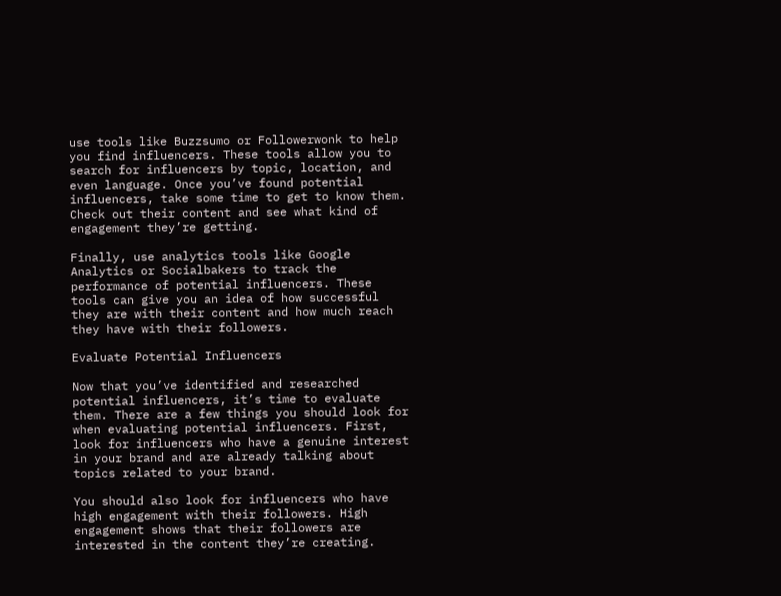use tools like Buzzsumo or Followerwonk to help you find influencers. These tools allow you to search for influencers by topic, location, and even language. Once you’ve found potential influencers, take some time to get to know them. Check out their content and see what kind of engagement they’re getting.

Finally, use analytics tools like Google Analytics or Socialbakers to track the performance of potential influencers. These tools can give you an idea of how successful they are with their content and how much reach they have with their followers.

Evaluate Potential Influencers

Now that you’ve identified and researched potential influencers, it’s time to evaluate them. There are a few things you should look for when evaluating potential influencers. First, look for influencers who have a genuine interest in your brand and are already talking about topics related to your brand.

You should also look for influencers who have high engagement with their followers. High engagement shows that their followers are interested in the content they’re creating.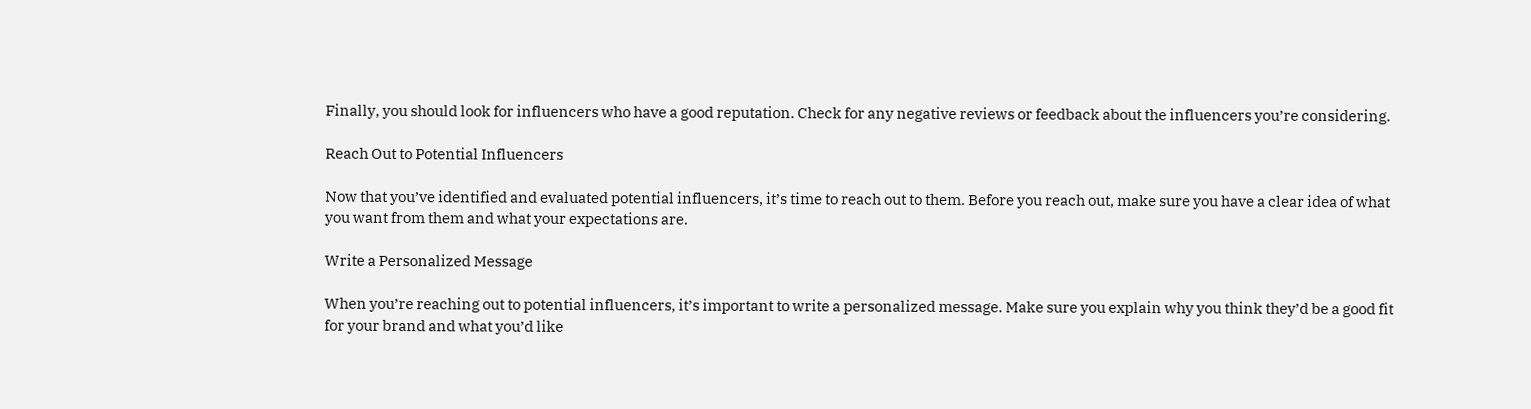Finally, you should look for influencers who have a good reputation. Check for any negative reviews or feedback about the influencers you’re considering.

Reach Out to Potential Influencers

Now that you’ve identified and evaluated potential influencers, it’s time to reach out to them. Before you reach out, make sure you have a clear idea of what you want from them and what your expectations are.

Write a Personalized Message

When you’re reaching out to potential influencers, it’s important to write a personalized message. Make sure you explain why you think they’d be a good fit for your brand and what you’d like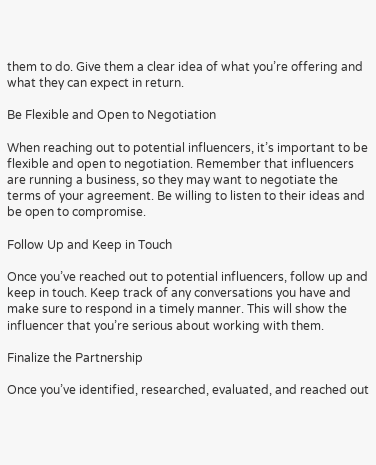them to do. Give them a clear idea of what you’re offering and what they can expect in return.

Be Flexible and Open to Negotiation

When reaching out to potential influencers, it’s important to be flexible and open to negotiation. Remember that influencers are running a business, so they may want to negotiate the terms of your agreement. Be willing to listen to their ideas and be open to compromise.

Follow Up and Keep in Touch

Once you’ve reached out to potential influencers, follow up and keep in touch. Keep track of any conversations you have and make sure to respond in a timely manner. This will show the influencer that you’re serious about working with them.

Finalize the Partnership

Once you’ve identified, researched, evaluated, and reached out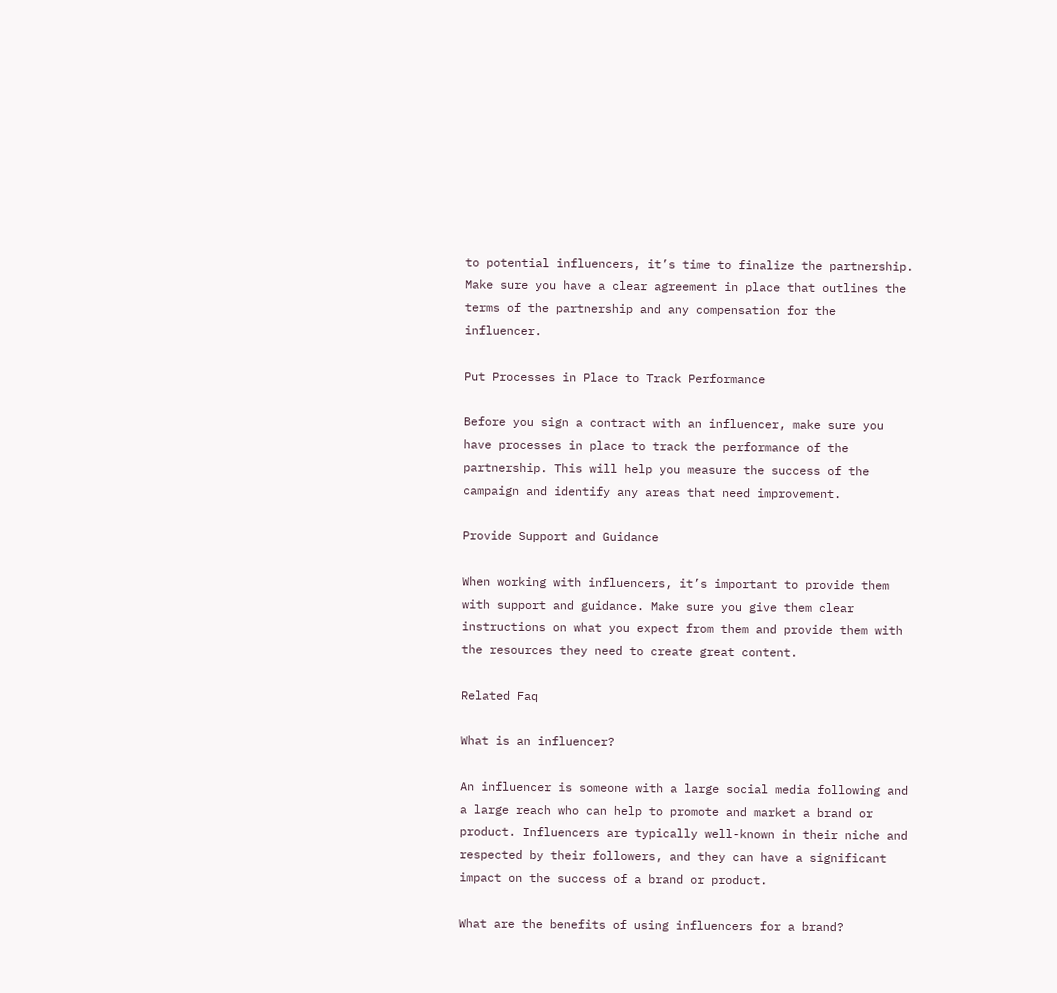to potential influencers, it’s time to finalize the partnership. Make sure you have a clear agreement in place that outlines the terms of the partnership and any compensation for the influencer.

Put Processes in Place to Track Performance

Before you sign a contract with an influencer, make sure you have processes in place to track the performance of the partnership. This will help you measure the success of the campaign and identify any areas that need improvement.

Provide Support and Guidance

When working with influencers, it’s important to provide them with support and guidance. Make sure you give them clear instructions on what you expect from them and provide them with the resources they need to create great content.

Related Faq

What is an influencer?

An influencer is someone with a large social media following and a large reach who can help to promote and market a brand or product. Influencers are typically well-known in their niche and respected by their followers, and they can have a significant impact on the success of a brand or product.

What are the benefits of using influencers for a brand?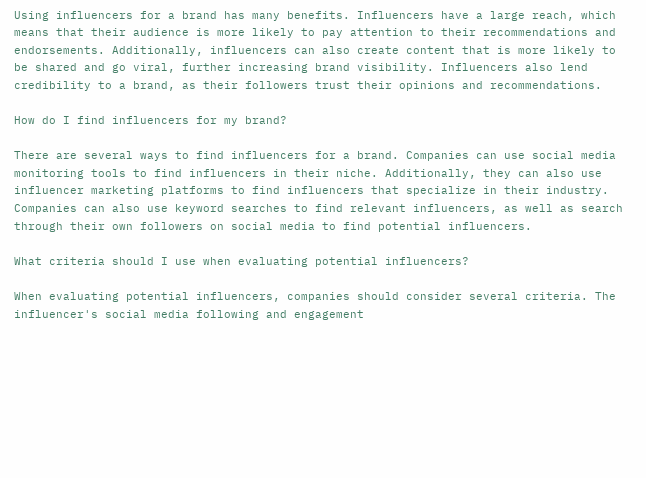Using influencers for a brand has many benefits. Influencers have a large reach, which means that their audience is more likely to pay attention to their recommendations and endorsements. Additionally, influencers can also create content that is more likely to be shared and go viral, further increasing brand visibility. Influencers also lend credibility to a brand, as their followers trust their opinions and recommendations.

How do I find influencers for my brand?

There are several ways to find influencers for a brand. Companies can use social media monitoring tools to find influencers in their niche. Additionally, they can also use influencer marketing platforms to find influencers that specialize in their industry. Companies can also use keyword searches to find relevant influencers, as well as search through their own followers on social media to find potential influencers.

What criteria should I use when evaluating potential influencers?

When evaluating potential influencers, companies should consider several criteria. The influencer's social media following and engagement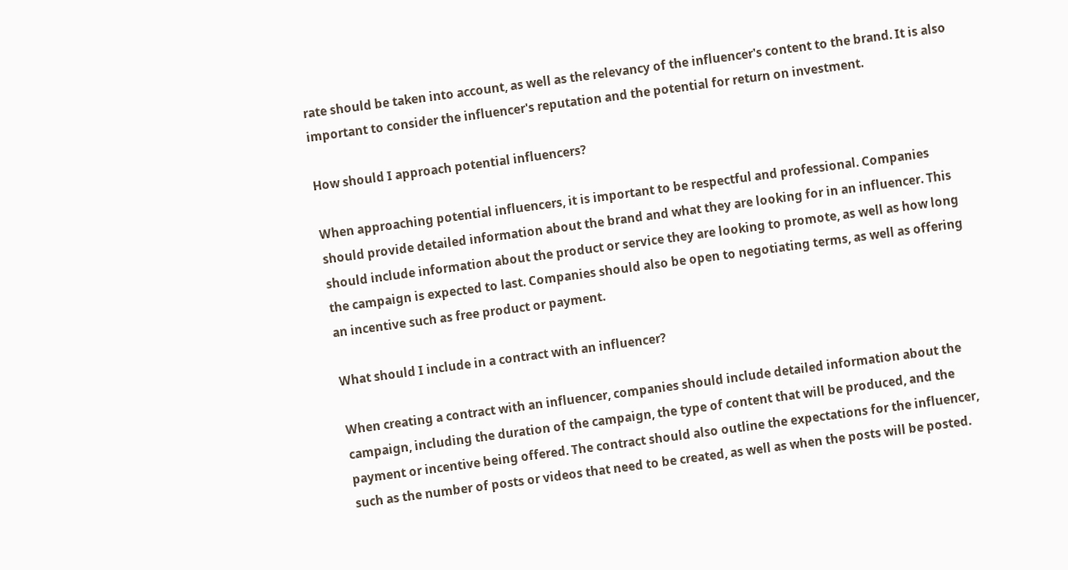rate should be taken into account, as well as the relevancy of the influencer's content to the brand. It is also important to consider the influencer's reputation and the potential for return on investment.

How should I approach potential influencers?

When approaching potential influencers, it is important to be respectful and professional. Companies should provide detailed information about the brand and what they are looking for in an influencer. This should include information about the product or service they are looking to promote, as well as how long the campaign is expected to last. Companies should also be open to negotiating terms, as well as offering an incentive such as free product or payment.

What should I include in a contract with an influencer?

When creating a contract with an influencer, companies should include detailed information about the campaign, including the duration of the campaign, the type of content that will be produced, and the payment or incentive being offered. The contract should also outline the expectations for the influencer, such as the number of posts or videos that need to be created, as well as when the posts will be posted.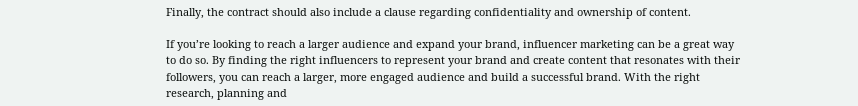Finally, the contract should also include a clause regarding confidentiality and ownership of content.

If you’re looking to reach a larger audience and expand your brand, influencer marketing can be a great way to do so. By finding the right influencers to represent your brand and create content that resonates with their followers, you can reach a larger, more engaged audience and build a successful brand. With the right research, planning and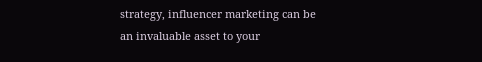strategy, influencer marketing can be an invaluable asset to your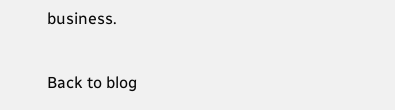business.

Back to blog